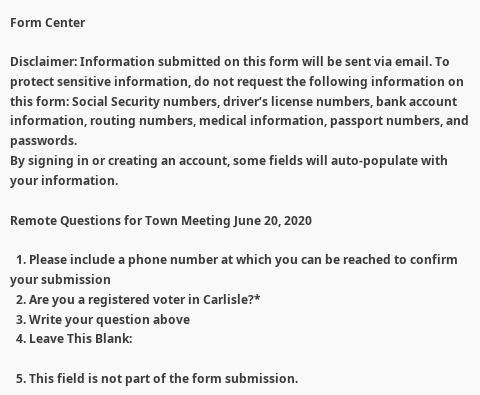Form Center

Disclaimer: Information submitted on this form will be sent via email. To protect sensitive information, do not request the following information on this form: Social Security numbers, driver’s license numbers, bank account information, routing numbers, medical information, passport numbers, and passwords.
By signing in or creating an account, some fields will auto-populate with your information.

Remote Questions for Town Meeting June 20, 2020

  1. Please include a phone number at which you can be reached to confirm your submission
  2. Are you a registered voter in Carlisle?*
  3. Write your question above
  4. Leave This Blank:

  5. This field is not part of the form submission.